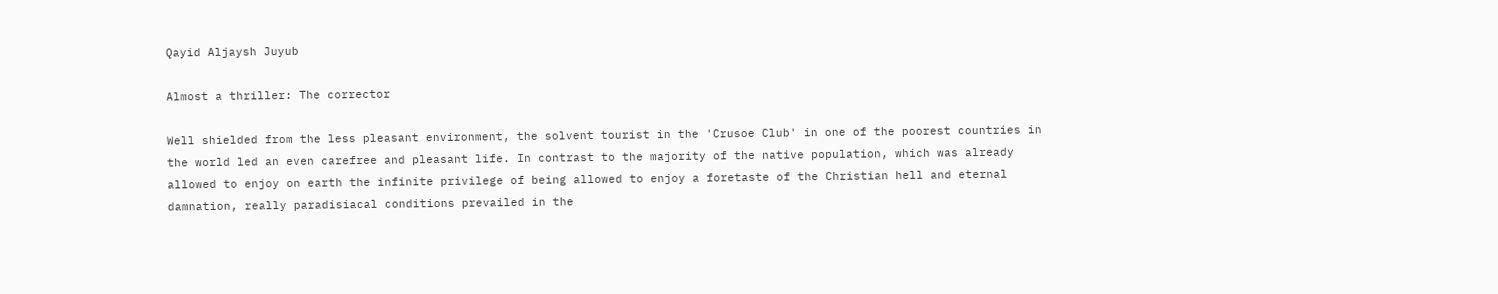Qayid Aljaysh Juyub

Almost a thriller: The corrector

Well shielded from the less pleasant environment, the solvent tourist in the 'Crusoe Club' in one of the poorest countries in the world led an even carefree and pleasant life. In contrast to the majority of the native population, which was already allowed to enjoy on earth the infinite privilege of being allowed to enjoy a foretaste of the Christian hell and eternal damnation, really paradisiacal conditions prevailed in the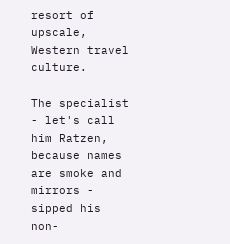resort of upscale, Western travel culture.

The specialist - let's call him Ratzen, because names are smoke and mirrors - sipped his non-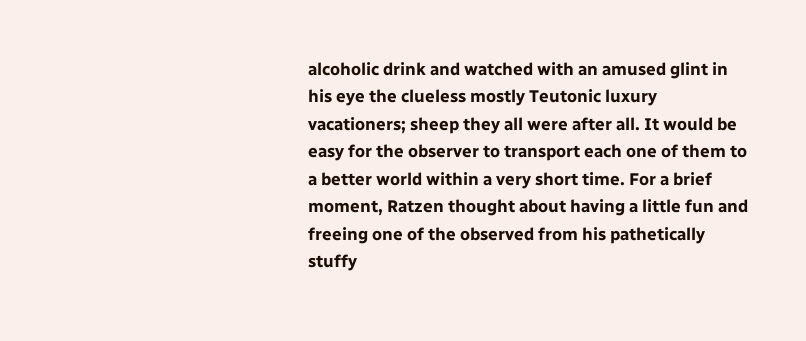alcoholic drink and watched with an amused glint in his eye the clueless mostly Teutonic luxury vacationers; sheep they all were after all. It would be easy for the observer to transport each one of them to a better world within a very short time. For a brief moment, Ratzen thought about having a little fun and freeing one of the observed from his pathetically stuffy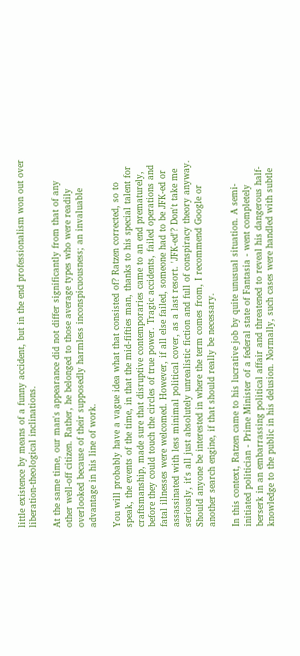little existence by means of a funny accident, but in the end professionalism won out over liberation-theological inclinations.

At the same time, our man's appearance did not differ significantly from that of any other well-off citizen. Rather, he belonged to those average types who were readily overlooked because of their supposedly harmless inconspicuousness; an invaluable advantage in his line of work.

You will probably have a vague idea what that consisted of? Ratzen corrected, so to speak, the events of the time, in that the mid-fifties man, thanks to his special talent for craftsmanship, made sure that disruptive contemporaries came to an end prematurely, before they could touch the circles of true power. Tragic accidents, failed operations and fatal illnesses were welcomed. However, if all else failed, someone had to be JFK-ed or assassinated with less minimal political cover, as a last resort. 'JFK-ed'? Don't take me seriously, it's all just absolutely unrealistic fiction and full of conspiracy theory anyway. Should anyone be interested in where the term comes from, I recommend Google or another search engine, if that should really be necessary.

In this context, Ratzen came to his lucrative job by quite unusual situation. A semi-initiated politician - Prime Minister of a federal state of Fantasia - went completely berserk in an embarrassing political affair and threatened to reveal his dangerous half-knowledge to the public in his delusion. Normally, such cases were handled with subtle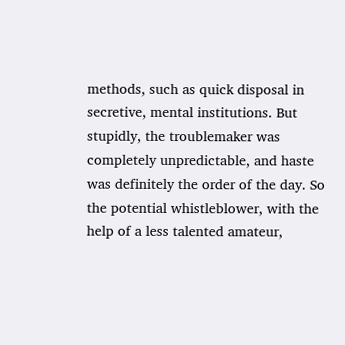methods, such as quick disposal in secretive, mental institutions. But stupidly, the troublemaker was completely unpredictable, and haste was definitely the order of the day. So the potential whistleblower, with the help of a less talented amateur,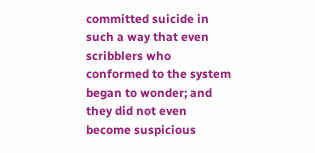committed suicide in such a way that even scribblers who conformed to the system began to wonder; and they did not even become suspicious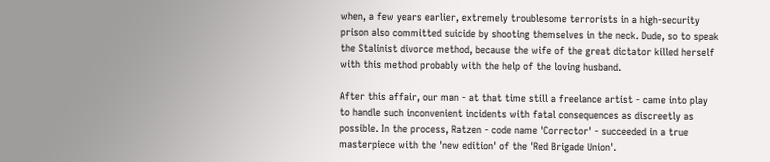when, a few years earlier, extremely troublesome terrorists in a high-security prison also committed suicide by shooting themselves in the neck. Dude, so to speak the Stalinist divorce method, because the wife of the great dictator killed herself with this method probably with the help of the loving husband.

After this affair, our man - at that time still a freelance artist - came into play to handle such inconvenient incidents with fatal consequences as discreetly as possible. In the process, Ratzen - code name 'Corrector' - succeeded in a true masterpiece with the 'new edition' of the 'Red Brigade Union'.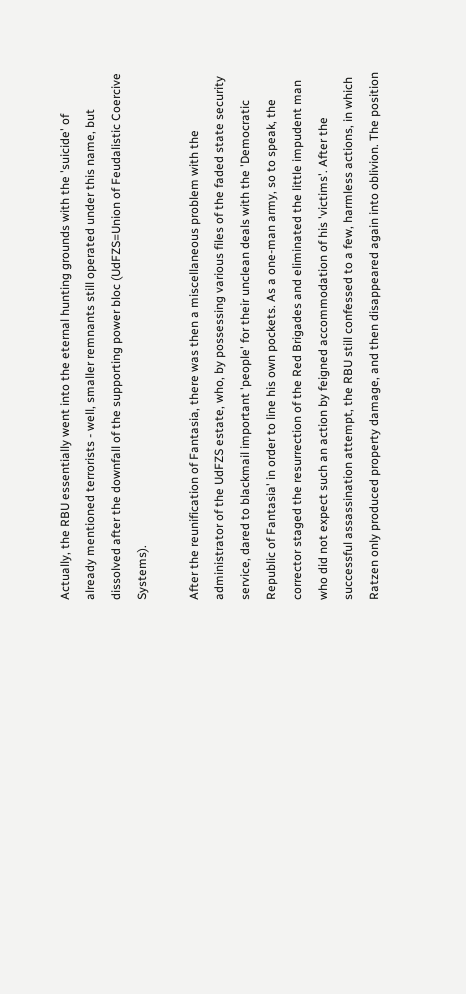Actually, the RBU essentially went into the eternal hunting grounds with the 'suicide' of already mentioned terrorists - well, smaller remnants still operated under this name, but dissolved after the downfall of the supporting power bloc (UdFZS=Union of Feudalistic Coercive Systems).

After the reunification of Fantasia, there was then a miscellaneous problem with the administrator of the UdFZS estate, who, by possessing various files of the faded state security service, dared to blackmail important 'people' for their unclean deals with the 'Democratic Republic of Fantasia' in order to line his own pockets. As a one-man army, so to speak, the corrector staged the resurrection of the Red Brigades and eliminated the little impudent man who did not expect such an action by feigned accommodation of his 'victims'. After the successful assassination attempt, the RBU still confessed to a few, harmless actions, in which Ratzen only produced property damage, and then disappeared again into oblivion. The position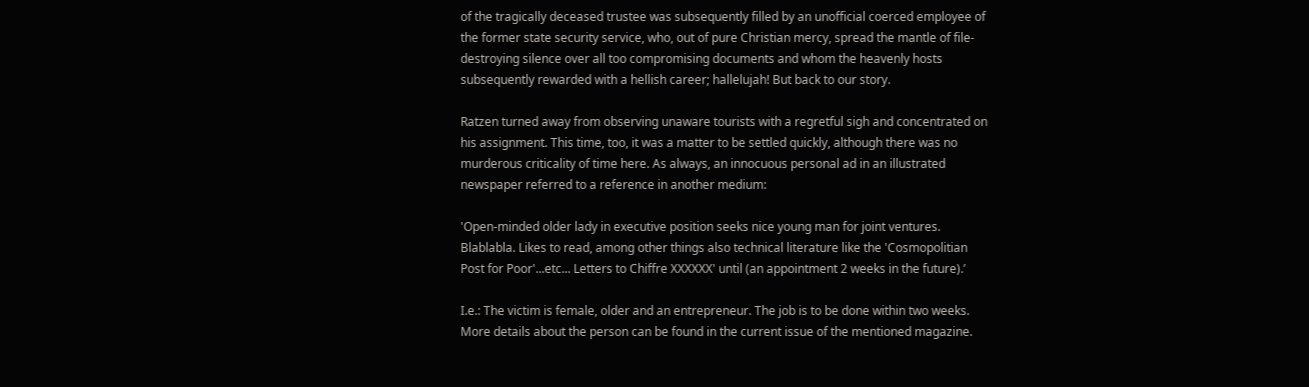of the tragically deceased trustee was subsequently filled by an unofficial coerced employee of the former state security service, who, out of pure Christian mercy, spread the mantle of file-destroying silence over all too compromising documents and whom the heavenly hosts subsequently rewarded with a hellish career; hallelujah! But back to our story.

Ratzen turned away from observing unaware tourists with a regretful sigh and concentrated on his assignment. This time, too, it was a matter to be settled quickly, although there was no murderous criticality of time here. As always, an innocuous personal ad in an illustrated newspaper referred to a reference in another medium:

'Open-minded older lady in executive position seeks nice young man for joint ventures. Blablabla. Likes to read, among other things also technical literature like the 'Cosmopolitian Post for Poor'...etc... Letters to Chiffre XXXXXX' until (an appointment 2 weeks in the future).’

I.e.: The victim is female, older and an entrepreneur. The job is to be done within two weeks. More details about the person can be found in the current issue of the mentioned magazine.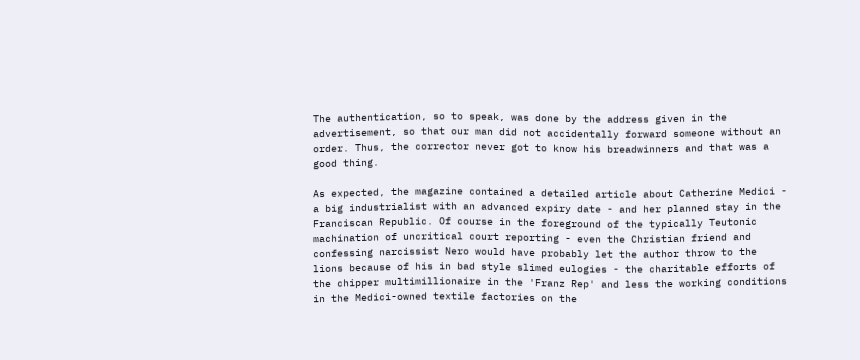The authentication, so to speak, was done by the address given in the advertisement, so that our man did not accidentally forward someone without an order. Thus, the corrector never got to know his breadwinners and that was a good thing.

As expected, the magazine contained a detailed article about Catherine Medici - a big industrialist with an advanced expiry date - and her planned stay in the Franciscan Republic. Of course in the foreground of the typically Teutonic machination of uncritical court reporting - even the Christian friend and confessing narcissist Nero would have probably let the author throw to the lions because of his in bad style slimed eulogies - the charitable efforts of the chipper multimillionaire in the 'Franz Rep' and less the working conditions in the Medici-owned textile factories on the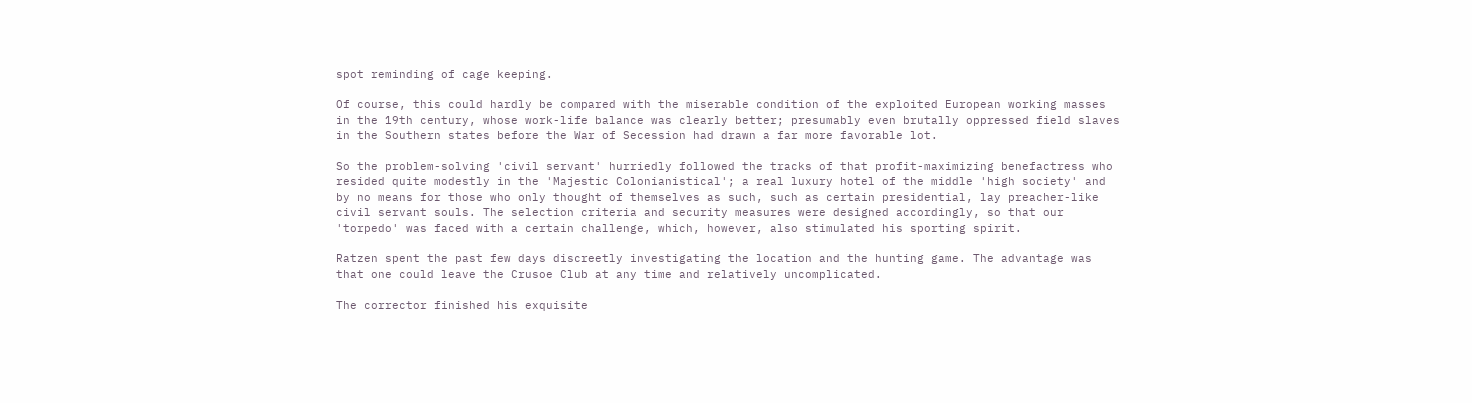spot reminding of cage keeping.

Of course, this could hardly be compared with the miserable condition of the exploited European working masses in the 19th century, whose work-life balance was clearly better; presumably even brutally oppressed field slaves in the Southern states before the War of Secession had drawn a far more favorable lot.

So the problem-solving 'civil servant' hurriedly followed the tracks of that profit-maximizing benefactress who resided quite modestly in the 'Majestic Colonianistical'; a real luxury hotel of the middle 'high society' and by no means for those who only thought of themselves as such, such as certain presidential, lay preacher-like civil servant souls. The selection criteria and security measures were designed accordingly, so that our 'torpedo' was faced with a certain challenge, which, however, also stimulated his sporting spirit.

Ratzen spent the past few days discreetly investigating the location and the hunting game. The advantage was that one could leave the Crusoe Club at any time and relatively uncomplicated.

The corrector finished his exquisite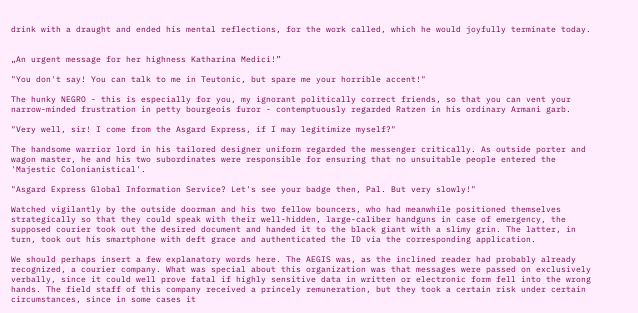drink with a draught and ended his mental reflections, for the work called, which he would joyfully terminate today.


„An urgent message for her highness Katharina Medici!”

"You don't say! You can talk to me in Teutonic, but spare me your horrible accent!"

The hunky NEGRO - this is especially for you, my ignorant politically correct friends, so that you can vent your narrow-minded frustration in petty bourgeois furor - contemptuously regarded Ratzen in his ordinary Armani garb.

"Very well, sir! I come from the Asgard Express, if I may legitimize myself?"

The handsome warrior lord in his tailored designer uniform regarded the messenger critically. As outside porter and wagon master, he and his two subordinates were responsible for ensuring that no unsuitable people entered the 'Majestic Colonianistical'.

"Asgard Express Global Information Service? Let's see your badge then, Pal. But very slowly!"

Watched vigilantly by the outside doorman and his two fellow bouncers, who had meanwhile positioned themselves strategically so that they could speak with their well-hidden, large-caliber handguns in case of emergency, the supposed courier took out the desired document and handed it to the black giant with a slimy grin. The latter, in turn, took out his smartphone with deft grace and authenticated the ID via the corresponding application.

We should perhaps insert a few explanatory words here. The AEGIS was, as the inclined reader had probably already recognized, a courier company. What was special about this organization was that messages were passed on exclusively verbally, since it could well prove fatal if highly sensitive data in written or electronic form fell into the wrong hands. The field staff of this company received a princely remuneration, but they took a certain risk under certain circumstances, since in some cases it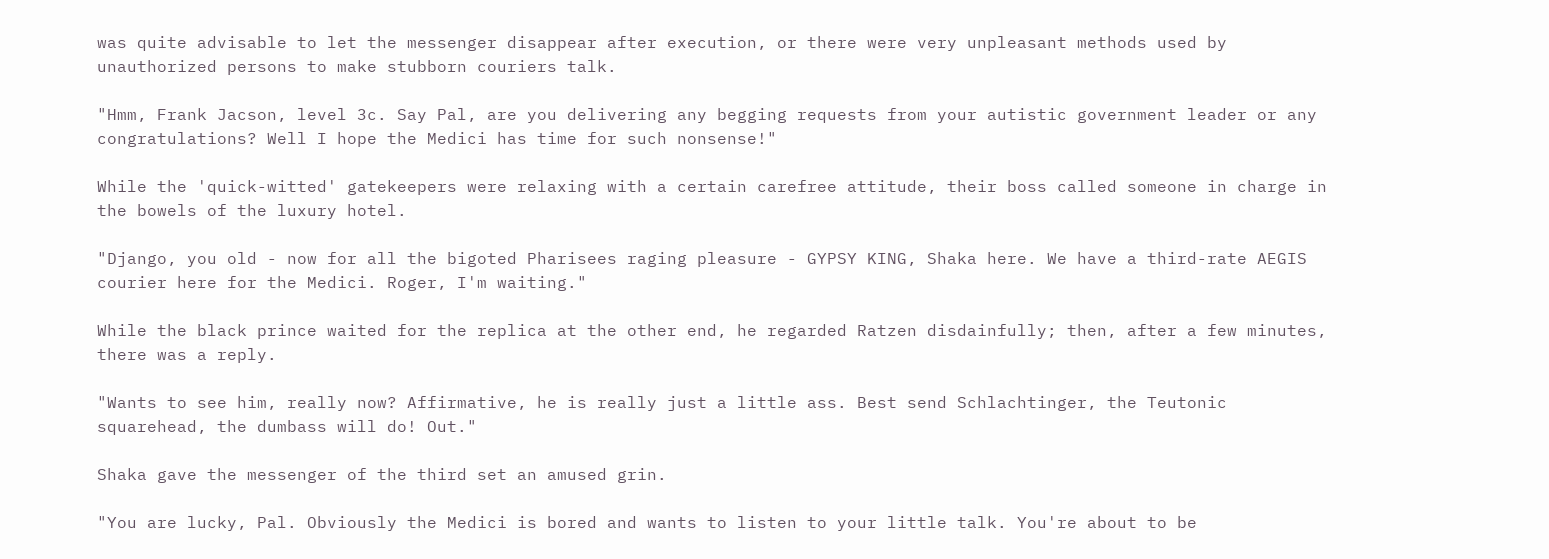was quite advisable to let the messenger disappear after execution, or there were very unpleasant methods used by unauthorized persons to make stubborn couriers talk.

"Hmm, Frank Jacson, level 3c. Say Pal, are you delivering any begging requests from your autistic government leader or any congratulations? Well I hope the Medici has time for such nonsense!"

While the 'quick-witted' gatekeepers were relaxing with a certain carefree attitude, their boss called someone in charge in the bowels of the luxury hotel.

"Django, you old - now for all the bigoted Pharisees raging pleasure - GYPSY KING, Shaka here. We have a third-rate AEGIS courier here for the Medici. Roger, I'm waiting."

While the black prince waited for the replica at the other end, he regarded Ratzen disdainfully; then, after a few minutes, there was a reply.

"Wants to see him, really now? Affirmative, he is really just a little ass. Best send Schlachtinger, the Teutonic squarehead, the dumbass will do! Out."

Shaka gave the messenger of the third set an amused grin.

"You are lucky, Pal. Obviously the Medici is bored and wants to listen to your little talk. You're about to be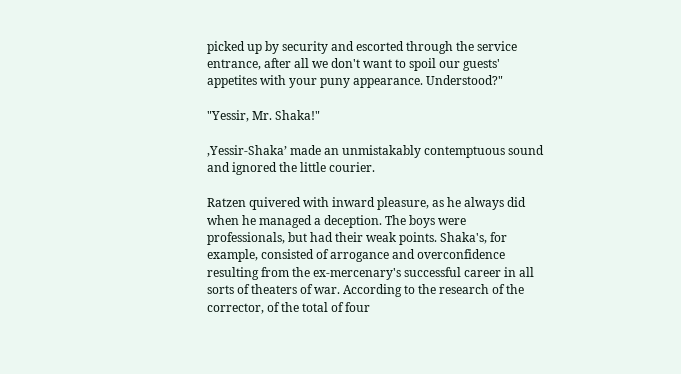picked up by security and escorted through the service entrance, after all we don't want to spoil our guests' appetites with your puny appearance. Understood?"

"Yessir, Mr. Shaka!"

‚Yessir-Shaka’ made an unmistakably contemptuous sound and ignored the little courier.

Ratzen quivered with inward pleasure, as he always did when he managed a deception. The boys were professionals, but had their weak points. Shaka's, for example, consisted of arrogance and overconfidence resulting from the ex-mercenary's successful career in all sorts of theaters of war. According to the research of the corrector, of the total of four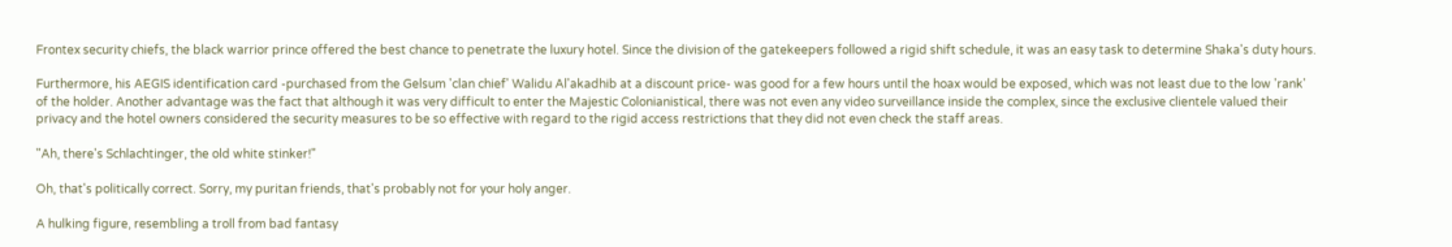Frontex security chiefs, the black warrior prince offered the best chance to penetrate the luxury hotel. Since the division of the gatekeepers followed a rigid shift schedule, it was an easy task to determine Shaka's duty hours.

Furthermore, his AEGIS identification card -purchased from the Gelsum 'clan chief' Walidu Al'akadhib at a discount price- was good for a few hours until the hoax would be exposed, which was not least due to the low 'rank' of the holder. Another advantage was the fact that although it was very difficult to enter the Majestic Colonianistical, there was not even any video surveillance inside the complex, since the exclusive clientele valued their privacy and the hotel owners considered the security measures to be so effective with regard to the rigid access restrictions that they did not even check the staff areas.

"Ah, there's Schlachtinger, the old white stinker!"

Oh, that's politically correct. Sorry, my puritan friends, that's probably not for your holy anger.

A hulking figure, resembling a troll from bad fantasy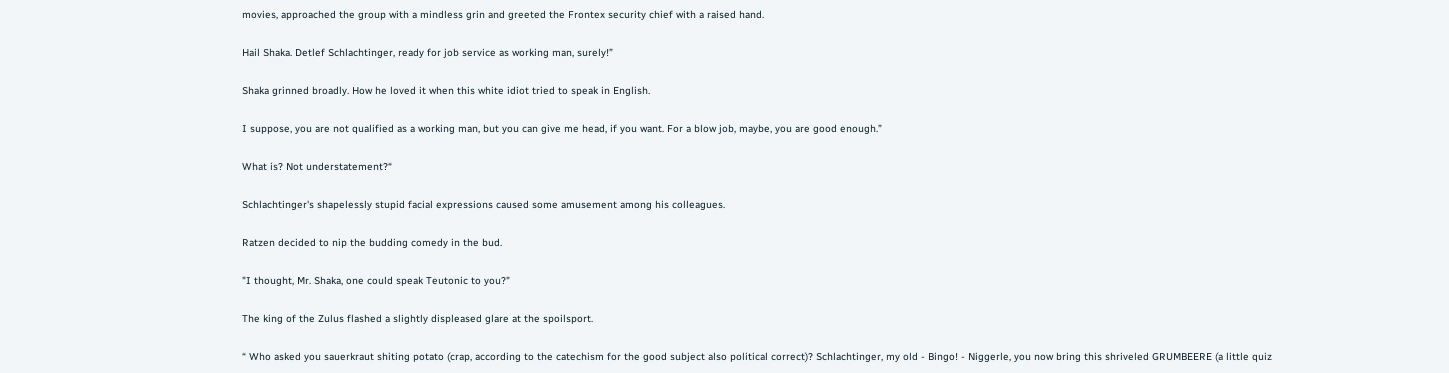movies, approached the group with a mindless grin and greeted the Frontex security chief with a raised hand.

Hail Shaka. Detlef Schlachtinger, ready for job service as working man, surely!”

Shaka grinned broadly. How he loved it when this white idiot tried to speak in English.

I suppose, you are not qualified as a working man, but you can give me head, if you want. For a blow job, maybe, you are good enough.”

What is? Not understatement?“

Schlachtinger's shapelessly stupid facial expressions caused some amusement among his colleagues.

Ratzen decided to nip the budding comedy in the bud.

"I thought, Mr. Shaka, one could speak Teutonic to you?"

The king of the Zulus flashed a slightly displeased glare at the spoilsport.

“ Who asked you sauerkraut shiting potato (crap, according to the catechism for the good subject also political correct)? Schlachtinger, my old - Bingo! - Niggerle, you now bring this shriveled GRUMBEERE (a little quiz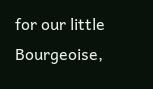for our little Bourgeoise,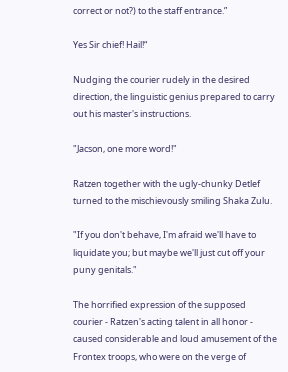correct or not?) to the staff entrance.”

Yes Sir chief! Hail!“

Nudging the courier rudely in the desired direction, the linguistic genius prepared to carry out his master's instructions.

"Jacson, one more word!"

Ratzen together with the ugly-chunky Detlef turned to the mischievously smiling Shaka Zulu.

"If you don't behave, I'm afraid we'll have to liquidate you; but maybe we'll just cut off your puny genitals."

The horrified expression of the supposed courier - Ratzen's acting talent in all honor - caused considerable and loud amusement of the Frontex troops, who were on the verge of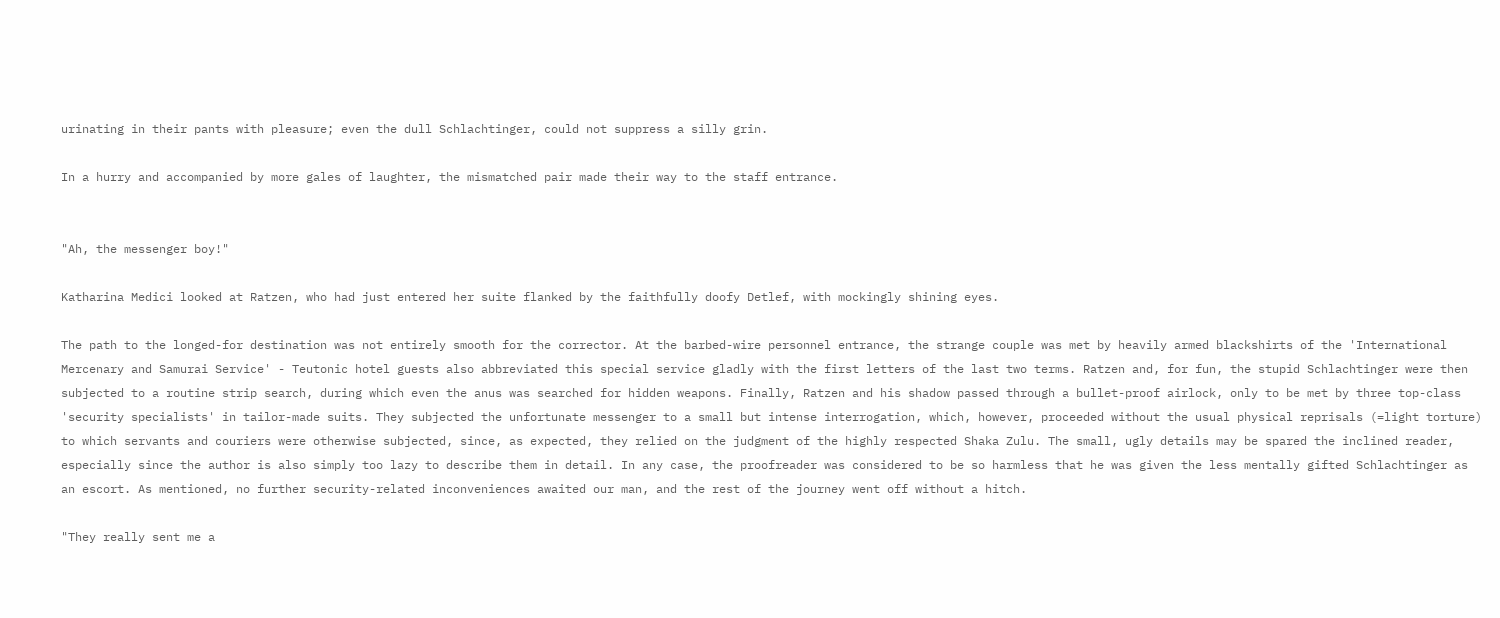urinating in their pants with pleasure; even the dull Schlachtinger, could not suppress a silly grin.

In a hurry and accompanied by more gales of laughter, the mismatched pair made their way to the staff entrance.


"Ah, the messenger boy!"

Katharina Medici looked at Ratzen, who had just entered her suite flanked by the faithfully doofy Detlef, with mockingly shining eyes.

The path to the longed-for destination was not entirely smooth for the corrector. At the barbed-wire personnel entrance, the strange couple was met by heavily armed blackshirts of the 'International Mercenary and Samurai Service' - Teutonic hotel guests also abbreviated this special service gladly with the first letters of the last two terms. Ratzen and, for fun, the stupid Schlachtinger were then subjected to a routine strip search, during which even the anus was searched for hidden weapons. Finally, Ratzen and his shadow passed through a bullet-proof airlock, only to be met by three top-class 'security specialists' in tailor-made suits. They subjected the unfortunate messenger to a small but intense interrogation, which, however, proceeded without the usual physical reprisals (=light torture) to which servants and couriers were otherwise subjected, since, as expected, they relied on the judgment of the highly respected Shaka Zulu. The small, ugly details may be spared the inclined reader, especially since the author is also simply too lazy to describe them in detail. In any case, the proofreader was considered to be so harmless that he was given the less mentally gifted Schlachtinger as an escort. As mentioned, no further security-related inconveniences awaited our man, and the rest of the journey went off without a hitch.

"They really sent me a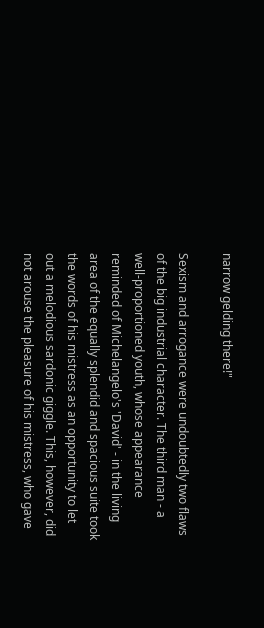narrow gelding there!"

Sexism and arrogance were undoubtedly two flaws of the big industrial character. The third man - a well-proportioned youth, whose appearance reminded of Michelangelo's 'David' - in the living area of the equally splendid and spacious suite took the words of his mistress as an opportunity to let out a melodious sardonic giggle. This, however, did not arouse the pleasure of his mistress, who gave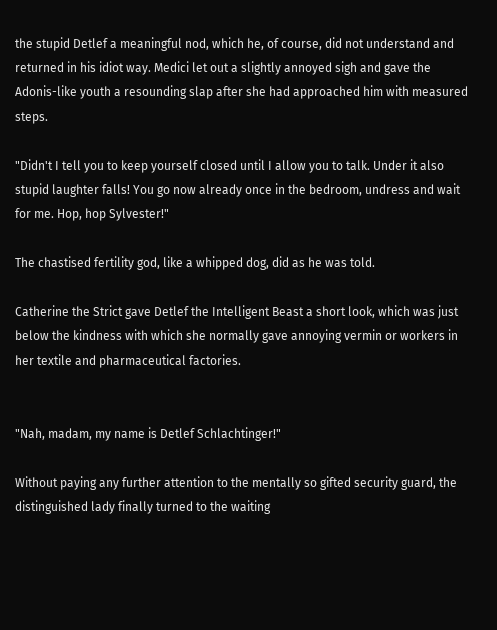the stupid Detlef a meaningful nod, which he, of course, did not understand and returned in his idiot way. Medici let out a slightly annoyed sigh and gave the Adonis-like youth a resounding slap after she had approached him with measured steps.

"Didn't I tell you to keep yourself closed until I allow you to talk. Under it also stupid laughter falls! You go now already once in the bedroom, undress and wait for me. Hop, hop Sylvester!"

The chastised fertility god, like a whipped dog, did as he was told.

Catherine the Strict gave Detlef the Intelligent Beast a short look, which was just below the kindness with which she normally gave annoying vermin or workers in her textile and pharmaceutical factories.


"Nah, madam, my name is Detlef Schlachtinger!"

Without paying any further attention to the mentally so gifted security guard, the distinguished lady finally turned to the waiting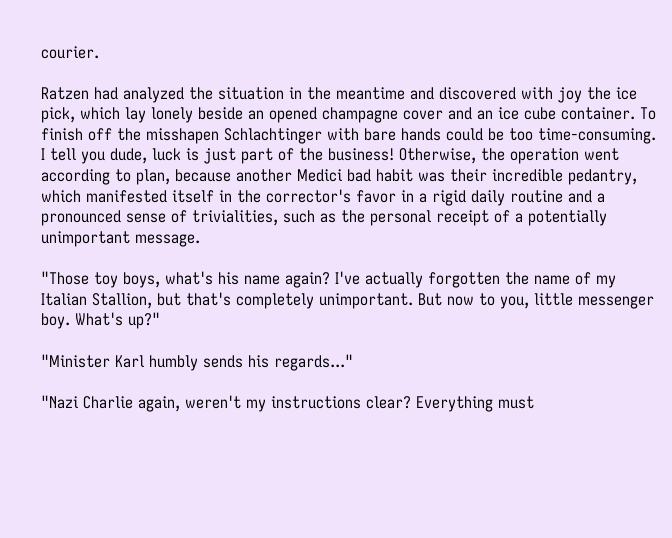courier.

Ratzen had analyzed the situation in the meantime and discovered with joy the ice pick, which lay lonely beside an opened champagne cover and an ice cube container. To finish off the misshapen Schlachtinger with bare hands could be too time-consuming. I tell you dude, luck is just part of the business! Otherwise, the operation went according to plan, because another Medici bad habit was their incredible pedantry, which manifested itself in the corrector's favor in a rigid daily routine and a pronounced sense of trivialities, such as the personal receipt of a potentially unimportant message.

"Those toy boys, what's his name again? I've actually forgotten the name of my Italian Stallion, but that's completely unimportant. But now to you, little messenger boy. What's up?"

"Minister Karl humbly sends his regards..."

"Nazi Charlie again, weren't my instructions clear? Everything must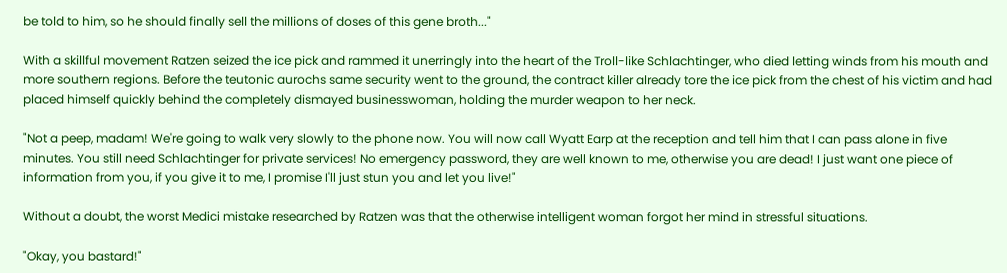be told to him, so he should finally sell the millions of doses of this gene broth..."

With a skillful movement Ratzen seized the ice pick and rammed it unerringly into the heart of the Troll-like Schlachtinger, who died letting winds from his mouth and more southern regions. Before the teutonic aurochs same security went to the ground, the contract killer already tore the ice pick from the chest of his victim and had placed himself quickly behind the completely dismayed businesswoman, holding the murder weapon to her neck.

"Not a peep, madam! We're going to walk very slowly to the phone now. You will now call Wyatt Earp at the reception and tell him that I can pass alone in five minutes. You still need Schlachtinger for private services! No emergency password, they are well known to me, otherwise you are dead! I just want one piece of information from you, if you give it to me, I promise I'll just stun you and let you live!"

Without a doubt, the worst Medici mistake researched by Ratzen was that the otherwise intelligent woman forgot her mind in stressful situations.

"Okay, you bastard!"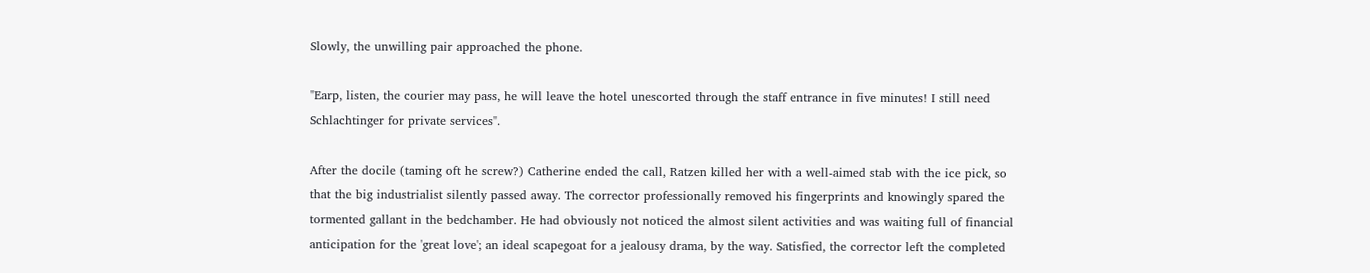Slowly, the unwilling pair approached the phone.

"Earp, listen, the courier may pass, he will leave the hotel unescorted through the staff entrance in five minutes! I still need Schlachtinger for private services".

After the docile (taming oft he screw?) Catherine ended the call, Ratzen killed her with a well-aimed stab with the ice pick, so that the big industrialist silently passed away. The corrector professionally removed his fingerprints and knowingly spared the tormented gallant in the bedchamber. He had obviously not noticed the almost silent activities and was waiting full of financial anticipation for the 'great love'; an ideal scapegoat for a jealousy drama, by the way. Satisfied, the corrector left the completed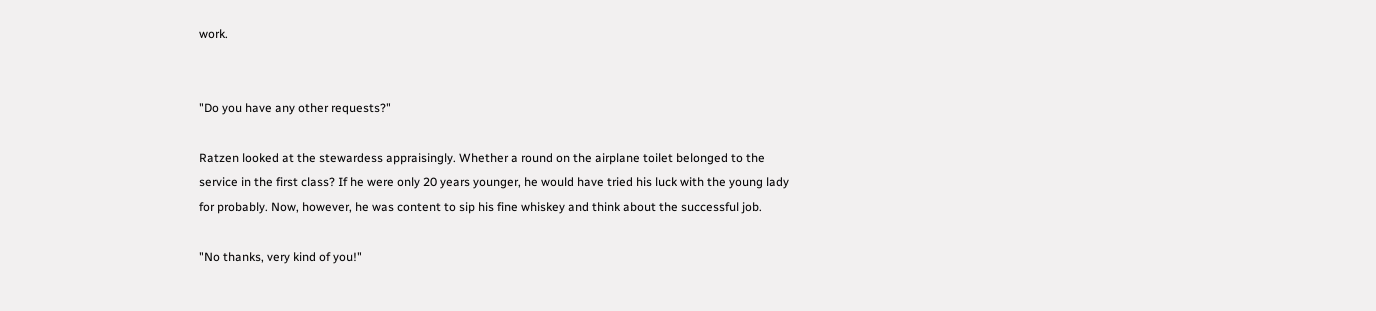work.


"Do you have any other requests?"

Ratzen looked at the stewardess appraisingly. Whether a round on the airplane toilet belonged to the service in the first class? If he were only 20 years younger, he would have tried his luck with the young lady for probably. Now, however, he was content to sip his fine whiskey and think about the successful job.

"No thanks, very kind of you!"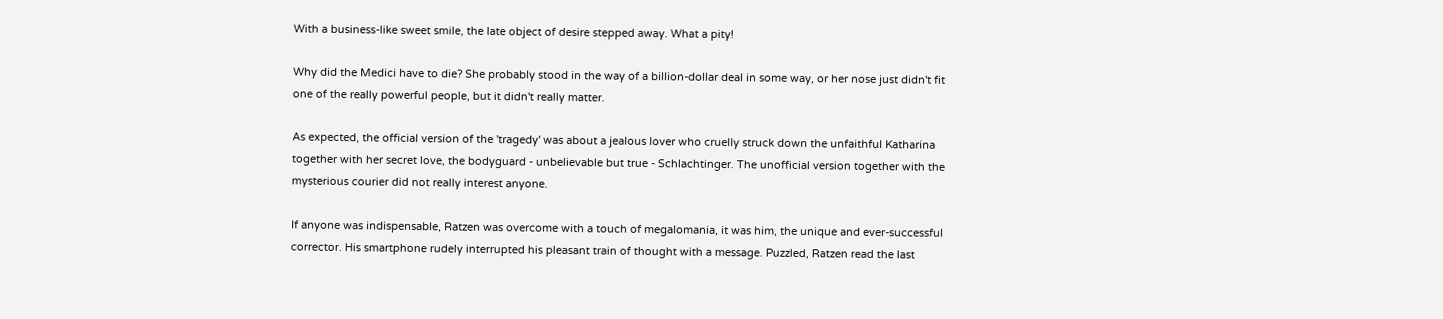With a business-like sweet smile, the late object of desire stepped away. What a pity!

Why did the Medici have to die? She probably stood in the way of a billion-dollar deal in some way, or her nose just didn't fit one of the really powerful people, but it didn't really matter.

As expected, the official version of the 'tragedy' was about a jealous lover who cruelly struck down the unfaithful Katharina together with her secret love, the bodyguard - unbelievable but true - Schlachtinger. The unofficial version together with the mysterious courier did not really interest anyone.

If anyone was indispensable, Ratzen was overcome with a touch of megalomania, it was him, the unique and ever-successful corrector. His smartphone rudely interrupted his pleasant train of thought with a message. Puzzled, Ratzen read the last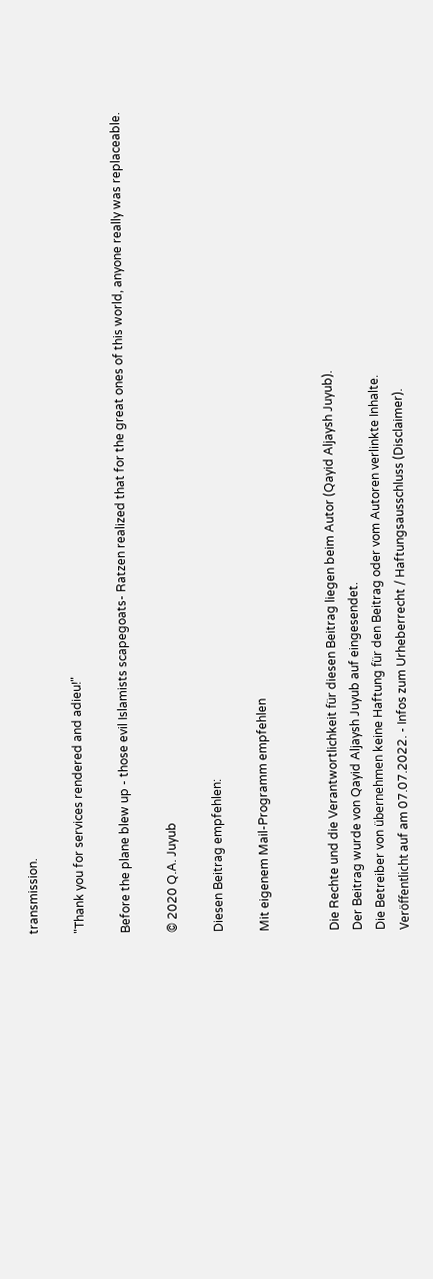transmission.

"Thank you for services rendered and adieu!"

Before the plane blew up - those evil Islamists scapegoats- Ratzen realized that for the great ones of this world, anyone really was replaceable.

© 2020 Q.A. Juyub

Diesen Beitrag empfehlen:

Mit eigenem Mail-Programm empfehlen


Die Rechte und die Verantwortlichkeit für diesen Beitrag liegen beim Autor (Qayid Aljaysh Juyub).
Der Beitrag wurde von Qayid Aljaysh Juyub auf eingesendet.
Die Betreiber von übernehmen keine Haftung für den Beitrag oder vom Autoren verlinkte Inhalte.
Veröffentlicht auf am 07.07.2022. - Infos zum Urheberrecht / Haftungsausschluss (Disclaimer).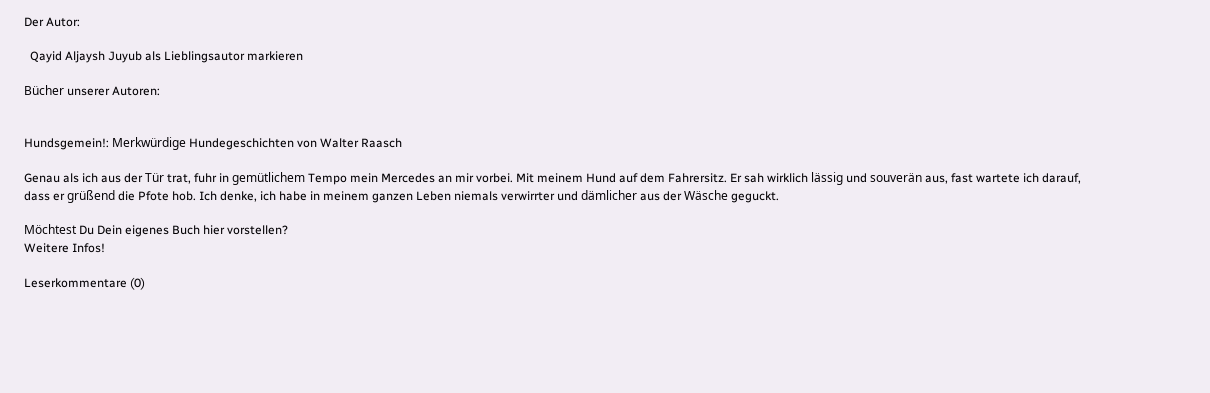Der Autor:

  Qayid Aljaysh Juyub als Lieblingsautor markieren

Bücher unserer Autoren:


Hundsgemein!: Merkwürdige Hundegeschichten von Walter Raasch

Genau als ich aus der Tür trat, fuhr in gemütlichem Tempo mein Mercedes an mir vorbei. Mit meinem Hund auf dem Fahrersitz. Er sah wirklich lässig und souverän aus, fast wartete ich darauf, dass er grüßend die Pfote hob. Ich denke, ich habe in meinem ganzen Leben niemals verwirrter und dämlicher aus der Wäsche geguckt.

Möchtest Du Dein eigenes Buch hier vorstellen?
Weitere Infos!

Leserkommentare (0)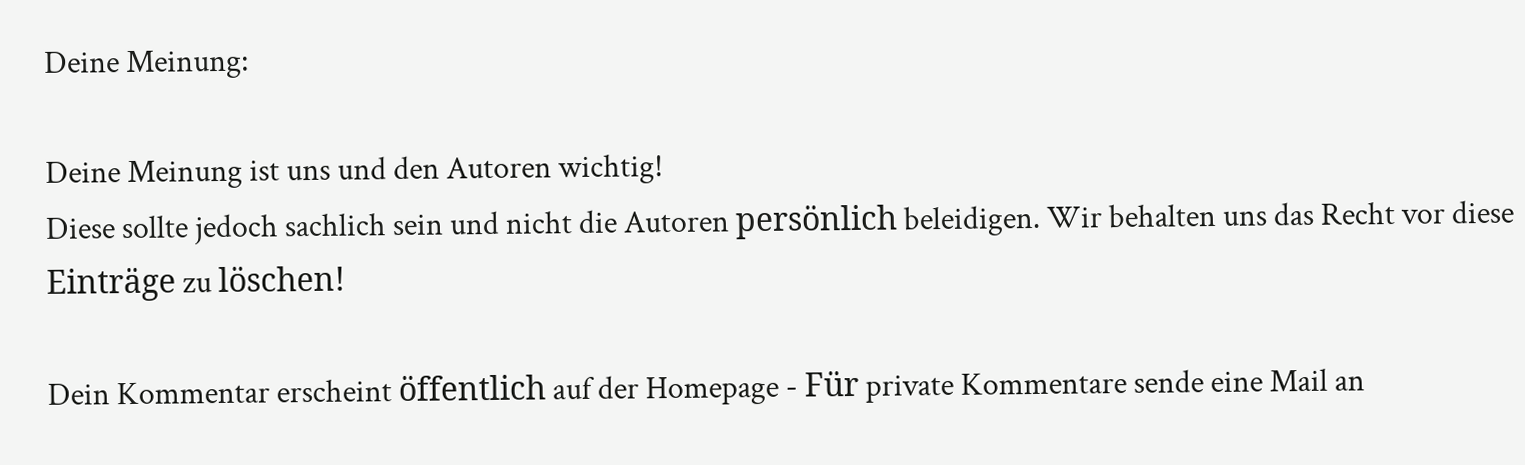Deine Meinung:

Deine Meinung ist uns und den Autoren wichtig!
Diese sollte jedoch sachlich sein und nicht die Autoren persönlich beleidigen. Wir behalten uns das Recht vor diese Einträge zu löschen!

Dein Kommentar erscheint öffentlich auf der Homepage - Für private Kommentare sende eine Mail an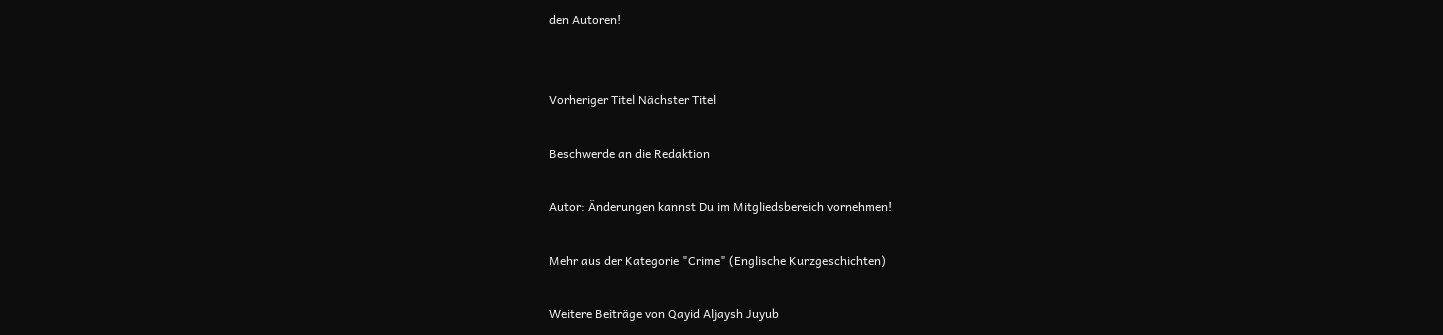den Autoren!


Vorheriger Titel Nächster Titel

Beschwerde an die Redaktion

Autor: Änderungen kannst Du im Mitgliedsbereich vornehmen!

Mehr aus der Kategorie "Crime" (Englische Kurzgeschichten)

Weitere Beiträge von Qayid Aljaysh Juyub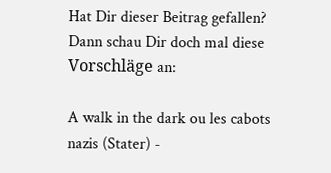Hat Dir dieser Beitrag gefallen?
Dann schau Dir doch mal diese Vorschläge an:

A walk in the dark ou les cabots nazis (Stater) -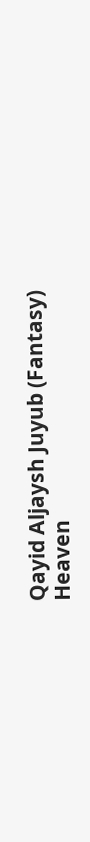Qayid Aljaysh Juyub (Fantasy)
Heaven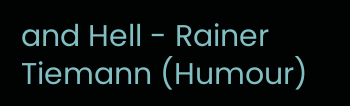and Hell - Rainer Tiemann (Humour)